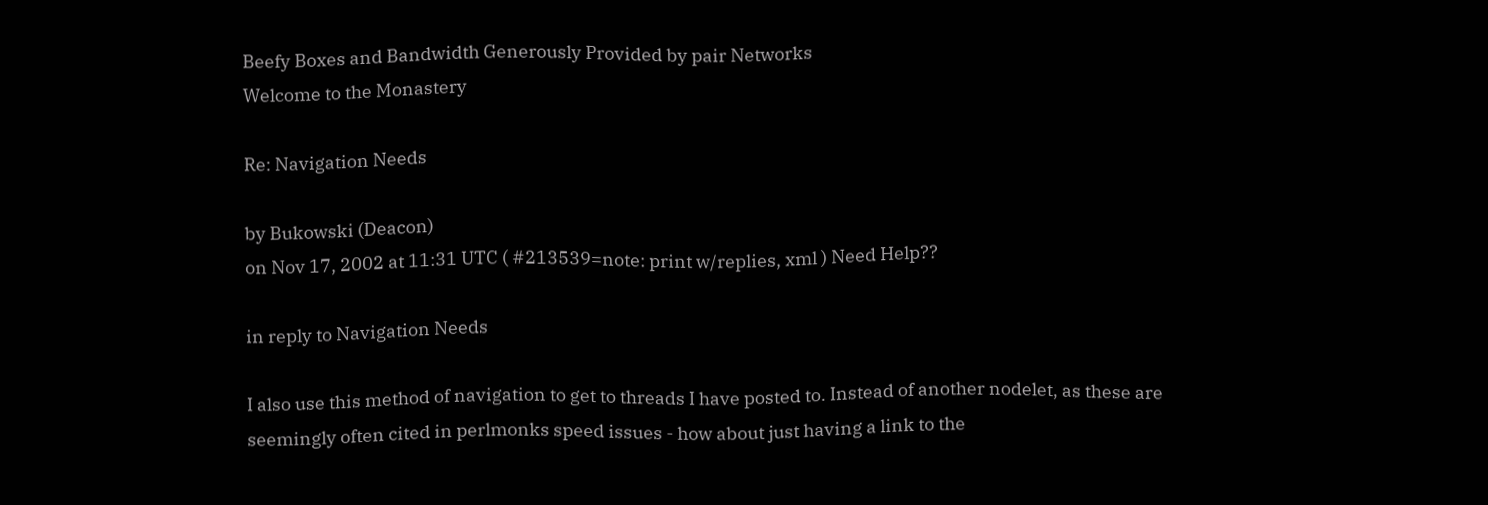Beefy Boxes and Bandwidth Generously Provided by pair Networks
Welcome to the Monastery

Re: Navigation Needs

by Bukowski (Deacon)
on Nov 17, 2002 at 11:31 UTC ( #213539=note: print w/replies, xml ) Need Help??

in reply to Navigation Needs

I also use this method of navigation to get to threads I have posted to. Instead of another nodelet, as these are seemingly often cited in perlmonks speed issues - how about just having a link to the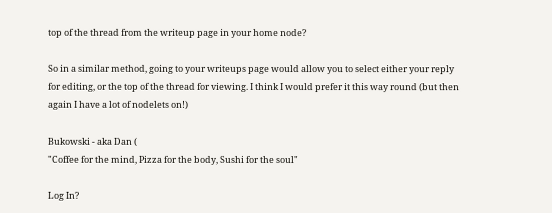top of the thread from the writeup page in your home node?

So in a similar method, going to your writeups page would allow you to select either your reply for editing, or the top of the thread for viewing. I think I would prefer it this way round (but then again I have a lot of nodelets on!)

Bukowski - aka Dan (
"Coffee for the mind, Pizza for the body, Sushi for the soul"

Log In?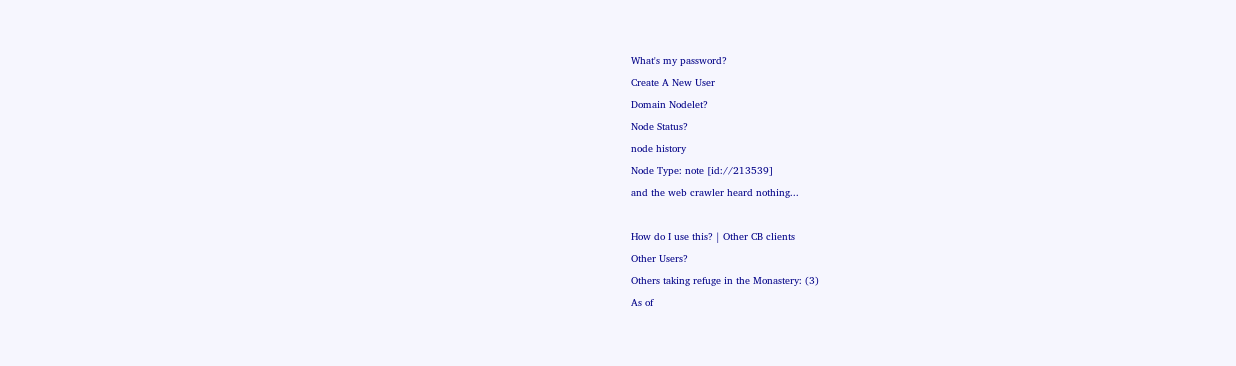What's my password?
Create A New User
Domain Nodelet?
Node Status?
node history
Node Type: note [id://213539]
and the web crawler heard nothing...

How do I use this? | Other CB clients
Other Users?
Others taking refuge in the Monastery: (3)
As of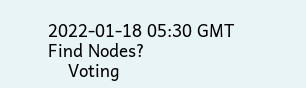2022-01-18 05:30 GMT
Find Nodes?
    Voting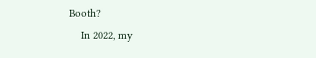Booth?
    In 2022, my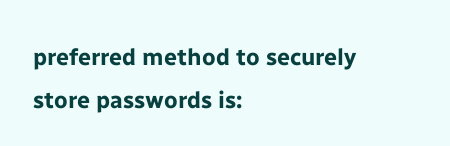preferred method to securely store passwords is: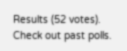Results (52 votes). Check out past polls.